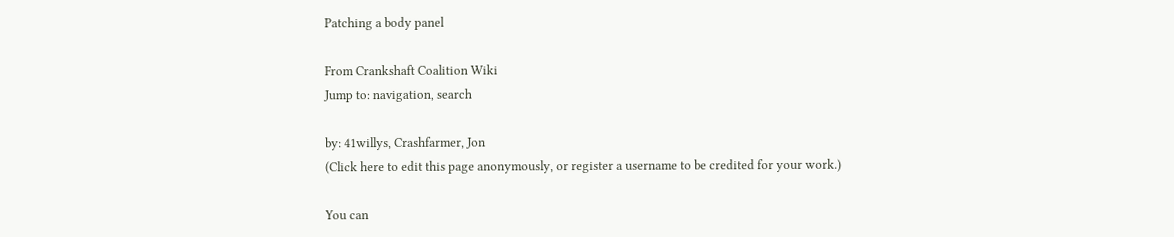Patching a body panel

From Crankshaft Coalition Wiki
Jump to: navigation, search

by: 41willys, Crashfarmer, Jon
(Click here to edit this page anonymously, or register a username to be credited for your work.)

You can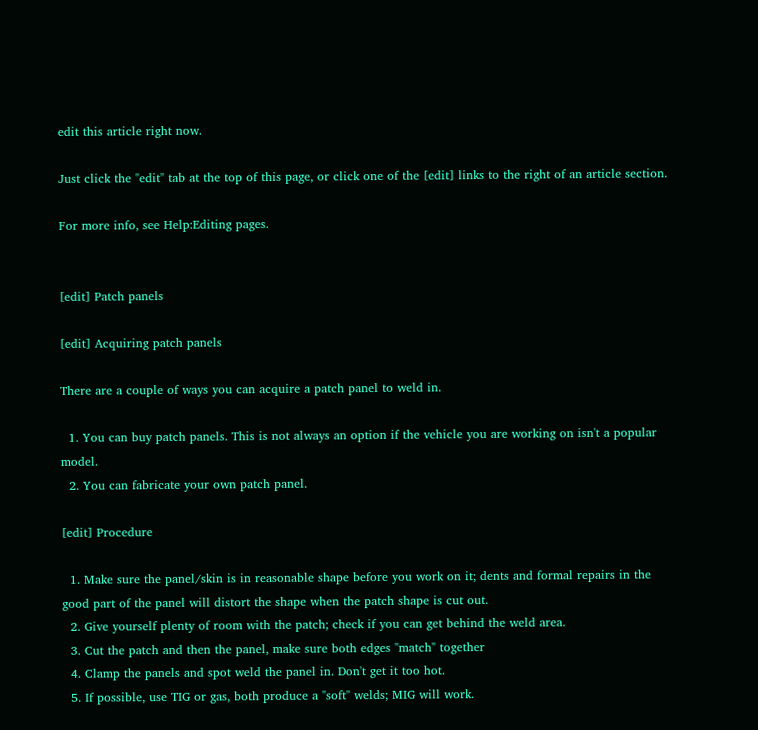edit this article right now.

Just click the "edit" tab at the top of this page, or click one of the [edit] links to the right of an article section.

For more info, see Help:Editing pages.


[edit] Patch panels

[edit] Acquiring patch panels

There are a couple of ways you can acquire a patch panel to weld in.

  1. You can buy patch panels. This is not always an option if the vehicle you are working on isn't a popular model.
  2. You can fabricate your own patch panel.

[edit] Procedure

  1. Make sure the panel/skin is in reasonable shape before you work on it; dents and formal repairs in the good part of the panel will distort the shape when the patch shape is cut out.
  2. Give yourself plenty of room with the patch; check if you can get behind the weld area.
  3. Cut the patch and then the panel, make sure both edges "match" together
  4. Clamp the panels and spot weld the panel in. Don't get it too hot.
  5. If possible, use TIG or gas, both produce a "soft" welds; MIG will work.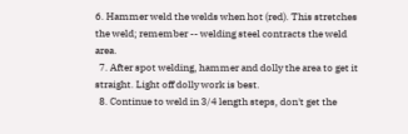6. Hammer weld the welds when hot (red). This stretches the weld; remember -- welding steel contracts the weld area.
  7. After spot welding, hammer and dolly the area to get it straight. Light off dolly work is best.
  8. Continue to weld in 3/4 length steps, don't get the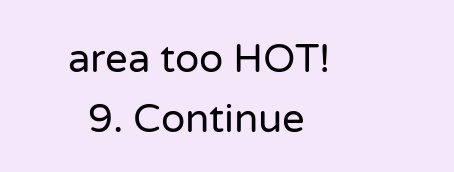area too HOT!
  9. Continue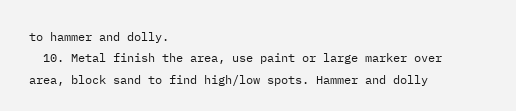to hammer and dolly.
  10. Metal finish the area, use paint or large marker over area, block sand to find high/low spots. Hammer and dolly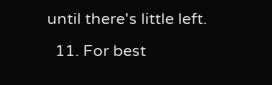until there's little left.
  11. For best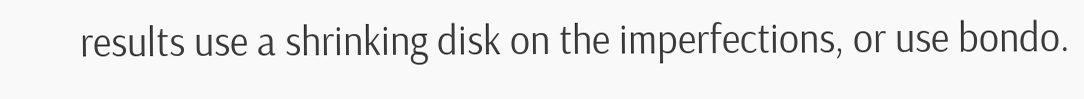results use a shrinking disk on the imperfections, or use bondo.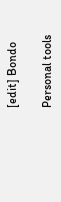[edit] Bondo

Personal tools